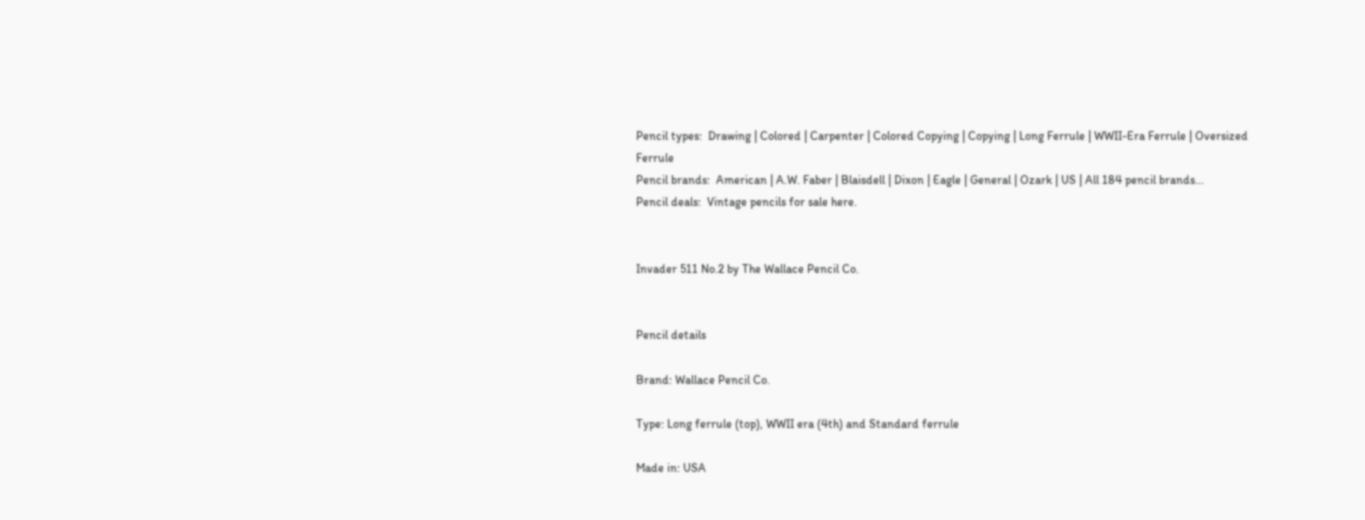Pencil types:  Drawing | Colored | Carpenter | Colored Copying | Copying | Long Ferrule | WWII-Era Ferrule | Oversized Ferrule
Pencil brands:  American | A.W. Faber | Blaisdell | Dixon | Eagle | General | Ozark | US | All 184 pencil brands...
Pencil deals:  Vintage pencils for sale here.


Invader 511 No.2 by The Wallace Pencil Co.


Pencil details

Brand: Wallace Pencil Co.

Type: Long ferrule (top), WWII era (4th) and Standard ferrule

Made in: USA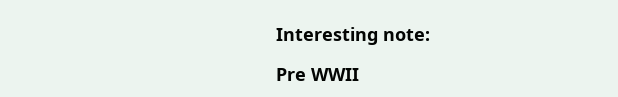Interesting note:

Pre WWII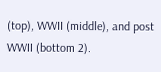(top), WWII (middle), and post WWII (bottom 2).